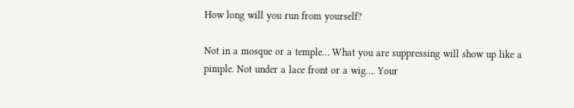How long will you run from yourself?

Not in a mosque or a temple… What you are suppressing will show up like a pimple. Not under a lace front or a wig…. Your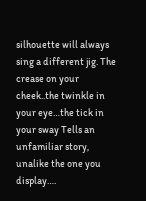silhouette will always sing a different jig. The crease on your cheek..the twinkle in your eye…the tick in your sway Tells an unfamiliar story, unalike the one you display….